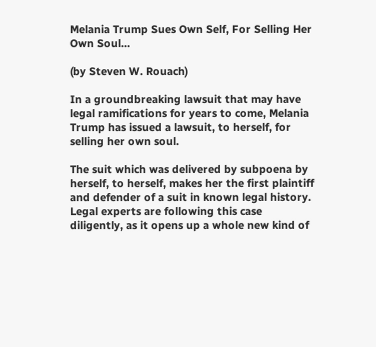Melania Trump Sues Own Self, For Selling Her Own Soul…

(by Steven W. Rouach)

In a groundbreaking lawsuit that may have legal ramifications for years to come, Melania Trump has issued a lawsuit, to herself, for selling her own soul.

The suit which was delivered by subpoena by herself, to herself, makes her the first plaintiff and defender of a suit in known legal history. Legal experts are following this case diligently, as it opens up a whole new kind of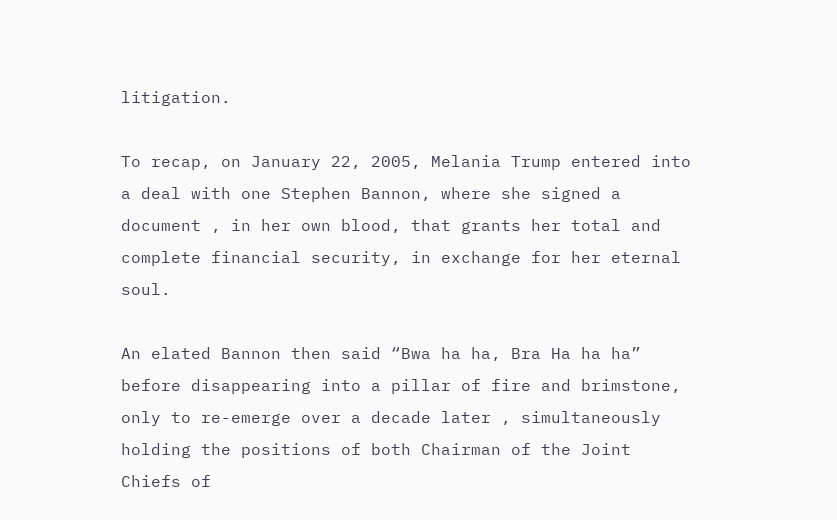litigation.

To recap, on January 22, 2005, Melania Trump entered into a deal with one Stephen Bannon, where she signed a document , in her own blood, that grants her total and complete financial security, in exchange for her eternal soul.

An elated Bannon then said “Bwa ha ha, Bra Ha ha ha” before disappearing into a pillar of fire and brimstone, only to re-emerge over a decade later , simultaneously holding the positions of both Chairman of the Joint Chiefs of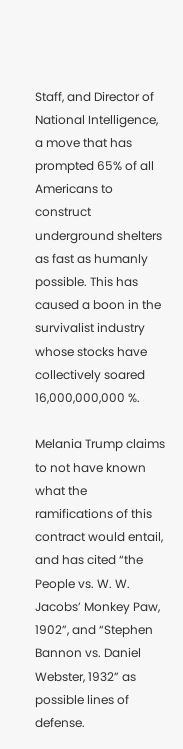Staff, and Director of National Intelligence, a move that has prompted 65% of all Americans to construct underground shelters as fast as humanly possible. This has caused a boon in the survivalist industry whose stocks have collectively soared 16,000,000,000 %.

Melania Trump claims to not have known what the ramifications of this contract would entail, and has cited “the People vs. W. W. Jacobs’ Monkey Paw, 1902”, and “Stephen Bannon vs. Daniel Webster, 1932” as possible lines of defense.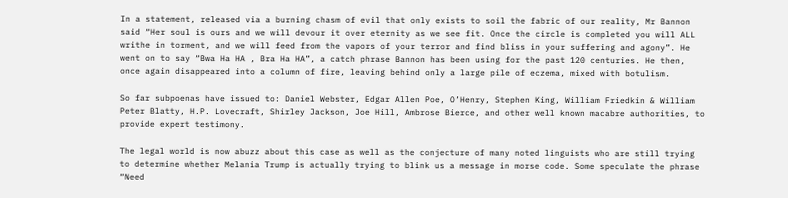In a statement, released via a burning chasm of evil that only exists to soil the fabric of our reality, Mr Bannon said “Her soul is ours and we will devour it over eternity as we see fit. Once the circle is completed you will ALL writhe in torment, and we will feed from the vapors of your terror and find bliss in your suffering and agony”. He went on to say “Bwa Ha HA , Bra Ha HA”, a catch phrase Bannon has been using for the past 120 centuries. He then, once again disappeared into a column of fire, leaving behind only a large pile of eczema, mixed with botulism.

So far subpoenas have issued to: Daniel Webster, Edgar Allen Poe, O’Henry, Stephen King, William Friedkin & William Peter Blatty, H.P. Lovecraft, Shirley Jackson, Joe Hill, Ambrose Bierce, and other well known macabre authorities, to provide expert testimony.

The legal world is now abuzz about this case as well as the conjecture of many noted linguists who are still trying to determine whether Melania Trump is actually trying to blink us a message in morse code. Some speculate the phrase “Need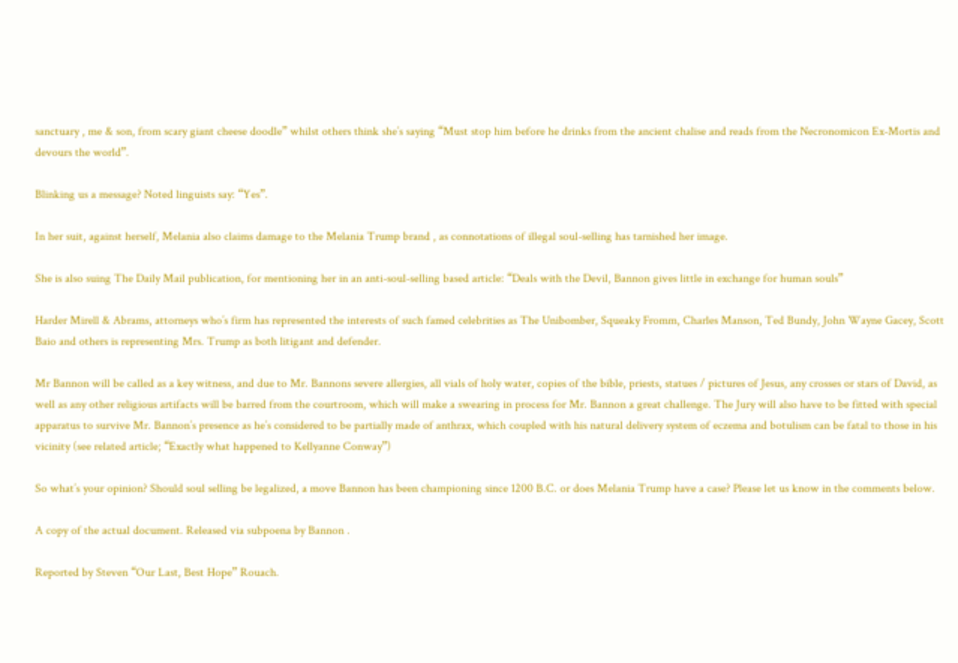sanctuary , me & son, from scary giant cheese doodle” whilst others think she’s saying “Must stop him before he drinks from the ancient chalise and reads from the Necronomicon Ex-Mortis and devours the world”.

Blinking us a message? Noted linguists say: “Yes”.

In her suit, against herself, Melania also claims damage to the Melania Trump brand , as connotations of illegal soul-selling has tarnished her image.

She is also suing The Daily Mail publication, for mentioning her in an anti-soul-selling based article: “Deals with the Devil, Bannon gives little in exchange for human souls”

Harder Mirell & Abrams, attorneys who’s firm has represented the interests of such famed celebrities as The Unibomber, Squeaky Fromm, Charles Manson, Ted Bundy, John Wayne Gacey, Scott Baio and others is representing Mrs. Trump as both litigant and defender.

Mr Bannon will be called as a key witness, and due to Mr. Bannons severe allergies, all vials of holy water, copies of the bible, priests, statues / pictures of Jesus, any crosses or stars of David, as well as any other religious artifacts will be barred from the courtroom, which will make a swearing in process for Mr. Bannon a great challenge. The Jury will also have to be fitted with special apparatus to survive Mr. Bannon’s presence as he’s considered to be partially made of anthrax, which coupled with his natural delivery system of eczema and botulism can be fatal to those in his vicinity (see related article; “Exactly what happened to Kellyanne Conway”)

So what’s your opinion? Should soul selling be legalized, a move Bannon has been championing since 1200 B.C. or does Melania Trump have a case? Please let us know in the comments below.

A copy of the actual document. Released via subpoena by Bannon .

Reported by Steven “Our Last, Best Hope” Rouach.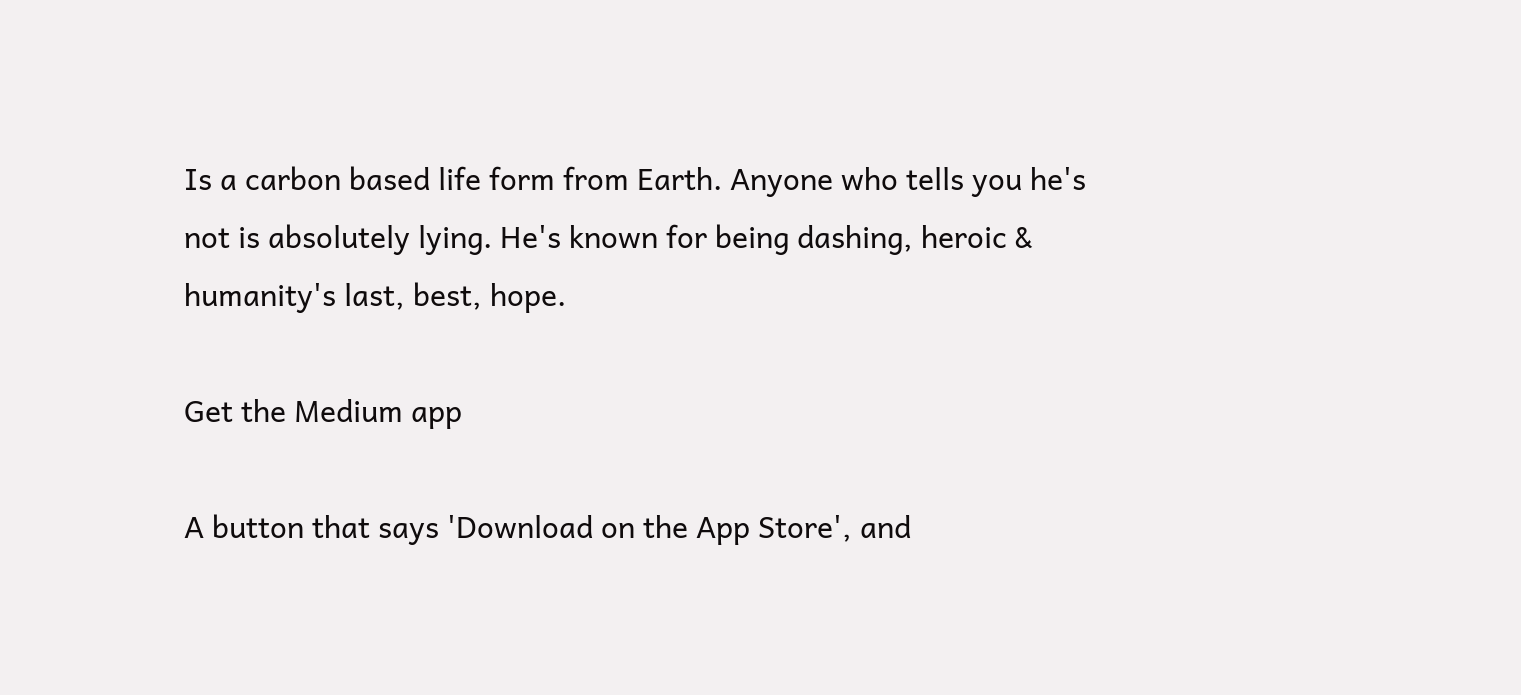Is a carbon based life form from Earth. Anyone who tells you he's not is absolutely lying. He's known for being dashing, heroic & humanity's last, best, hope.

Get the Medium app

A button that says 'Download on the App Store', and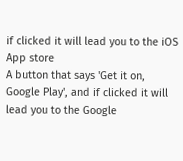if clicked it will lead you to the iOS App store
A button that says 'Get it on, Google Play', and if clicked it will lead you to the Google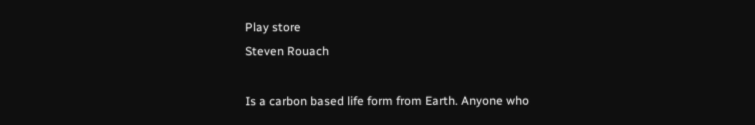Play store
Steven Rouach

Is a carbon based life form from Earth. Anyone who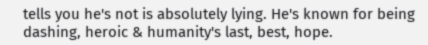tells you he's not is absolutely lying. He's known for being dashing, heroic & humanity's last, best, hope.